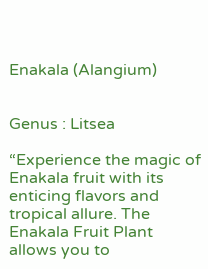Enakala (Alangium)


Genus : Litsea

“Experience the magic of Enakala fruit with its enticing flavors and tropical allure. The Enakala Fruit Plant allows you to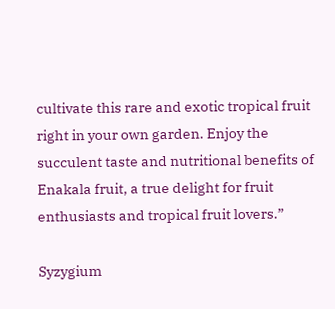cultivate this rare and exotic tropical fruit right in your own garden. Enjoy the succulent taste and nutritional benefits of Enakala fruit, a true delight for fruit enthusiasts and tropical fruit lovers.”

Syzygium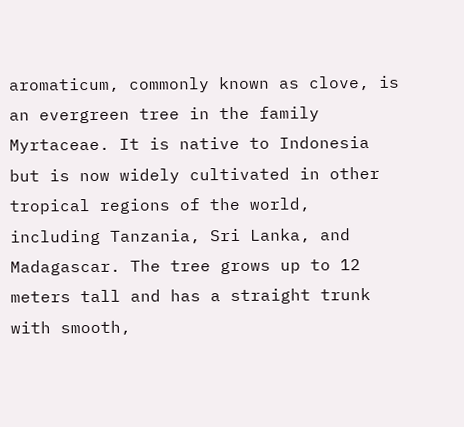aromaticum, commonly known as clove, is an evergreen tree in the family Myrtaceae. It is native to Indonesia but is now widely cultivated in other tropical regions of the world, including Tanzania, Sri Lanka, and Madagascar. The tree grows up to 12 meters tall and has a straight trunk with smooth,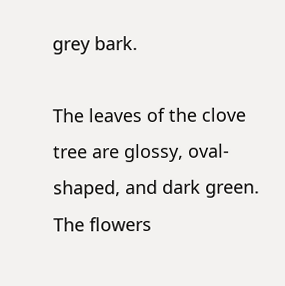grey bark.

The leaves of the clove tree are glossy, oval-shaped, and dark green. The flowers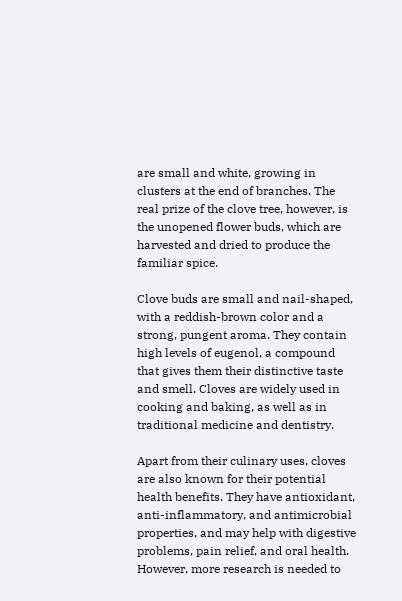are small and white, growing in clusters at the end of branches. The real prize of the clove tree, however, is the unopened flower buds, which are harvested and dried to produce the familiar spice.

Clove buds are small and nail-shaped, with a reddish-brown color and a strong, pungent aroma. They contain high levels of eugenol, a compound that gives them their distinctive taste and smell. Cloves are widely used in cooking and baking, as well as in traditional medicine and dentistry.

Apart from their culinary uses, cloves are also known for their potential health benefits. They have antioxidant, anti-inflammatory, and antimicrobial properties, and may help with digestive problems, pain relief, and oral health. However, more research is needed to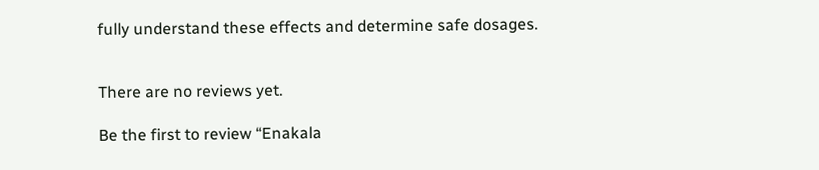fully understand these effects and determine safe dosages.


There are no reviews yet.

Be the first to review “Enakala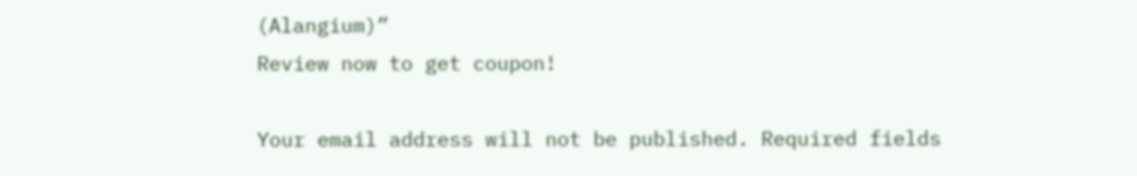(Alangium)”
Review now to get coupon!

Your email address will not be published. Required fields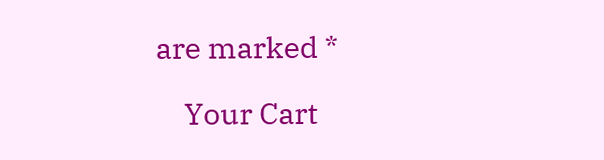are marked *

    Your Cart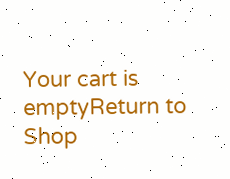Your cart is emptyReturn to Shop